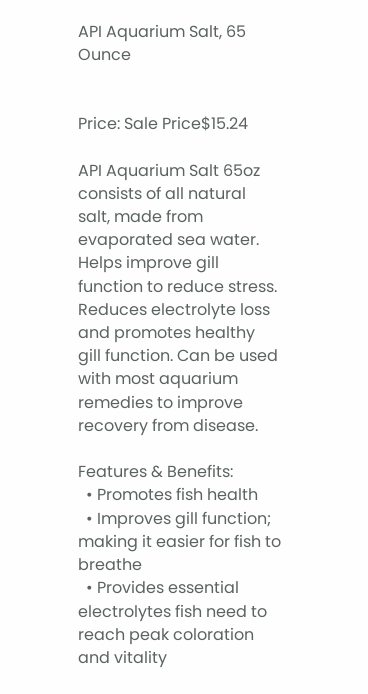API Aquarium Salt, 65 Ounce


Price: Sale Price$15.24

API Aquarium Salt 65oz consists of all natural salt, made from evaporated sea water. Helps improve gill function to reduce stress. Reduces electrolyte loss and promotes healthy gill function. Can be used with most aquarium remedies to improve recovery from disease.

Features & Benefits:
  • Promotes fish health
  • Improves gill function; making it easier for fish to breathe
  • Provides essential electrolytes fish need to reach peak coloration and vitality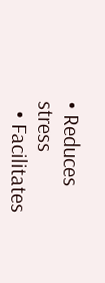• Reduces stress
  • Facilitates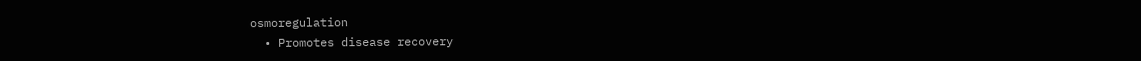osmoregulation
  • Promotes disease recovery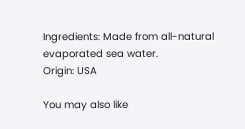Ingredients: Made from all-natural evaporated sea water.
Origin: USA

You may also like